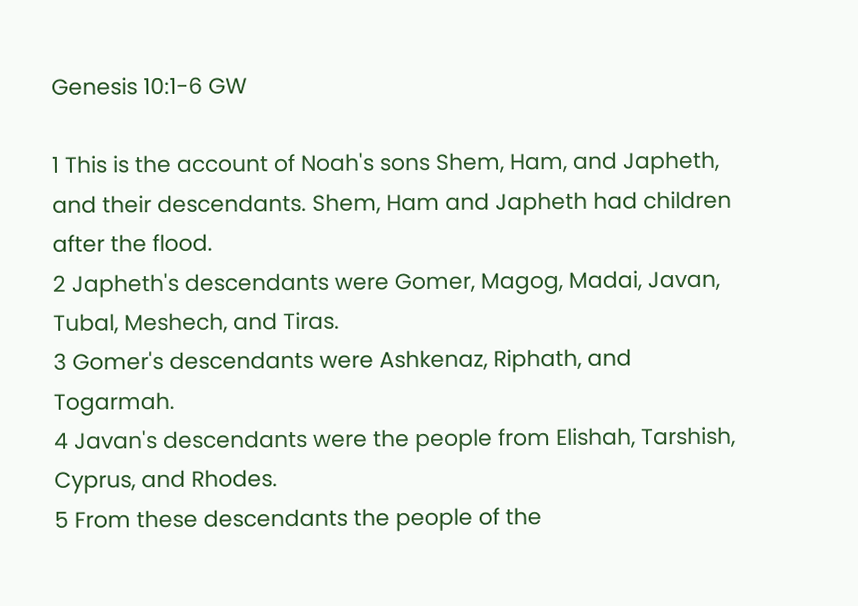Genesis 10:1-6 GW

1 This is the account of Noah's sons Shem, Ham, and Japheth, and their descendants. Shem, Ham and Japheth had children after the flood.
2 Japheth's descendants were Gomer, Magog, Madai, Javan, Tubal, Meshech, and Tiras.
3 Gomer's descendants were Ashkenaz, Riphath, and Togarmah.
4 Javan's descendants were the people from Elishah, Tarshish, Cyprus, and Rhodes.
5 From these descendants the people of the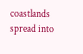coastlands spread into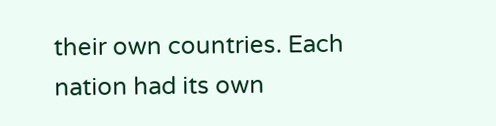their own countries. Each nation had its own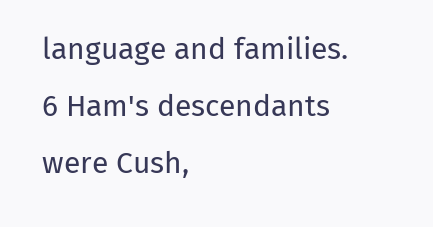language and families.
6 Ham's descendants were Cush,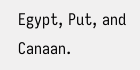Egypt, Put, and Canaan.